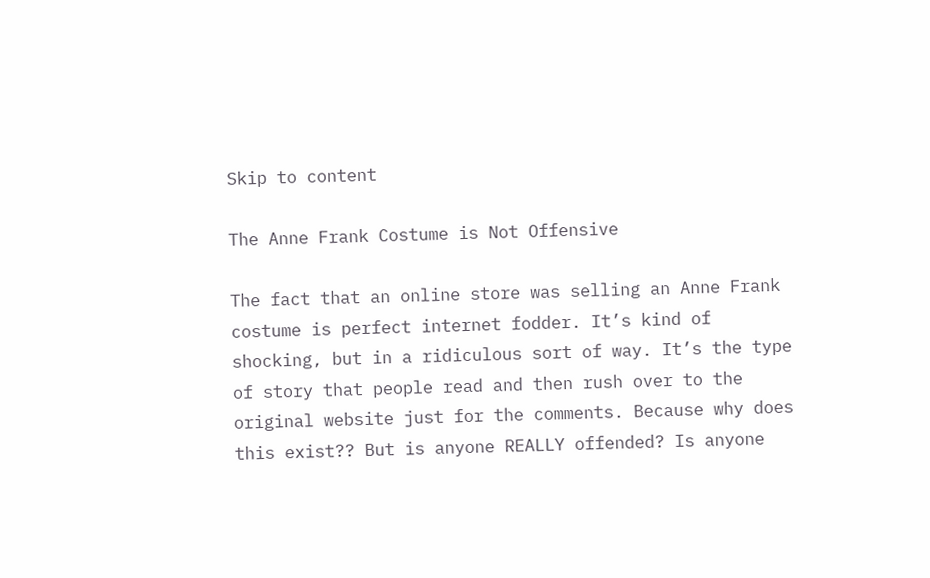Skip to content

The Anne Frank Costume is Not Offensive

The fact that an online store was selling an Anne Frank costume is perfect internet fodder. It’s kind of shocking, but in a ridiculous sort of way. It’s the type of story that people read and then rush over to the original website just for the comments. Because why does this exist?? But is anyone REALLY offended? Is anyone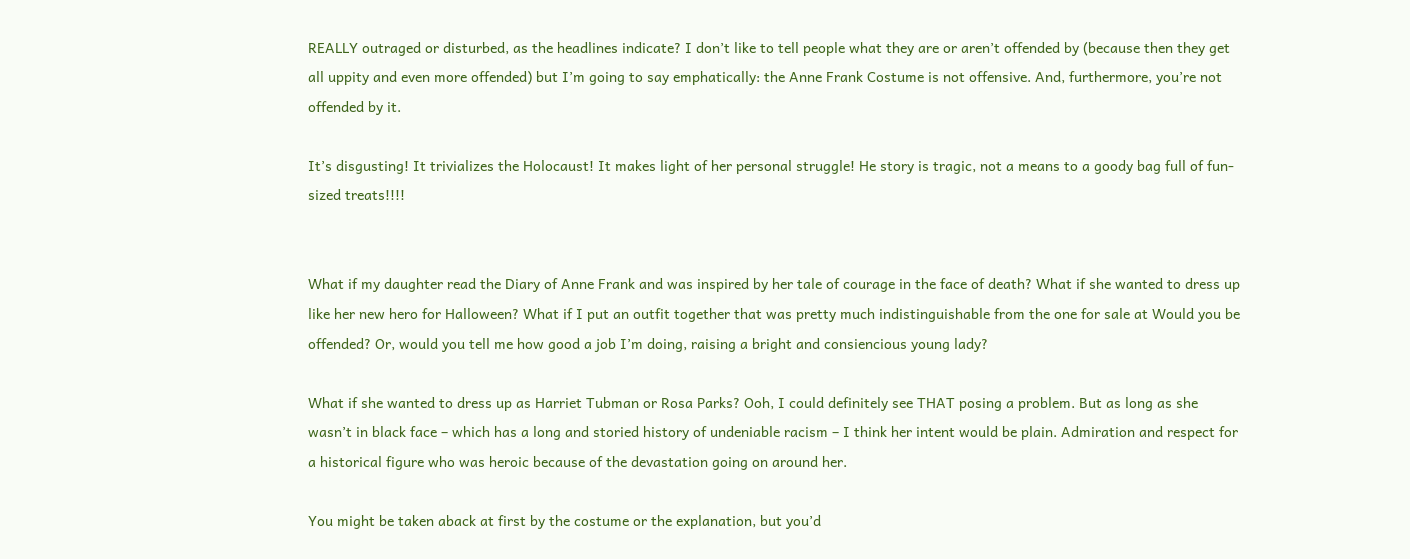REALLY outraged or disturbed, as the headlines indicate? I don’t like to tell people what they are or aren’t offended by (because then they get all uppity and even more offended) but I’m going to say emphatically: the Anne Frank Costume is not offensive. And, furthermore, you’re not offended by it.

It’s disgusting! It trivializes the Holocaust! It makes light of her personal struggle! He story is tragic, not a means to a goody bag full of fun-sized treats!!!!


What if my daughter read the Diary of Anne Frank and was inspired by her tale of courage in the face of death? What if she wanted to dress up like her new hero for Halloween? What if I put an outfit together that was pretty much indistinguishable from the one for sale at Would you be offended? Or, would you tell me how good a job I’m doing, raising a bright and consiencious young lady?

What if she wanted to dress up as Harriet Tubman or Rosa Parks? Ooh, I could definitely see THAT posing a problem. But as long as she wasn’t in black face – which has a long and storied history of undeniable racism – I think her intent would be plain. Admiration and respect for a historical figure who was heroic because of the devastation going on around her.

You might be taken aback at first by the costume or the explanation, but you’d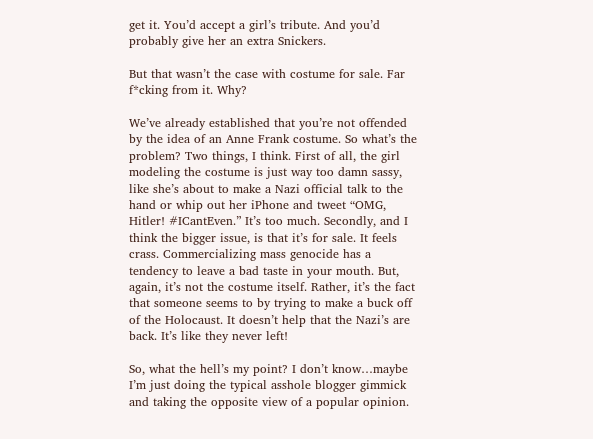get it. You’d accept a girl’s tribute. And you’d probably give her an extra Snickers.

But that wasn’t the case with costume for sale. Far f*cking from it. Why?

We’ve already established that you’re not offended by the idea of an Anne Frank costume. So what’s the problem? Two things, I think. First of all, the girl modeling the costume is just way too damn sassy, like she’s about to make a Nazi official talk to the hand or whip out her iPhone and tweet “OMG, Hitler! #ICantEven.” It’s too much. Secondly, and I think the bigger issue, is that it’s for sale. It feels crass. Commercializing mass genocide has a tendency to leave a bad taste in your mouth. But, again, it’s not the costume itself. Rather, it’s the fact that someone seems to by trying to make a buck off of the Holocaust. It doesn’t help that the Nazi’s are back. It’s like they never left!

So, what the hell’s my point? I don’t know…maybe I’m just doing the typical asshole blogger gimmick and taking the opposite view of a popular opinion.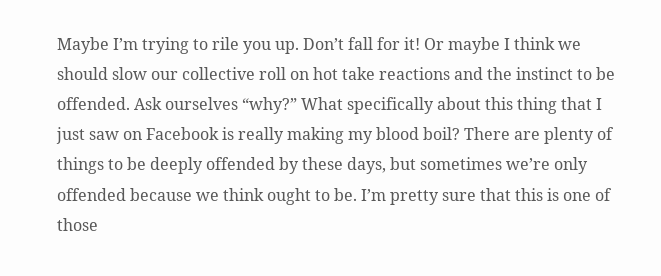Maybe I’m trying to rile you up. Don’t fall for it! Or maybe I think we should slow our collective roll on hot take reactions and the instinct to be offended. Ask ourselves “why?” What specifically about this thing that I just saw on Facebook is really making my blood boil? There are plenty of things to be deeply offended by these days, but sometimes we’re only offended because we think ought to be. I’m pretty sure that this is one of those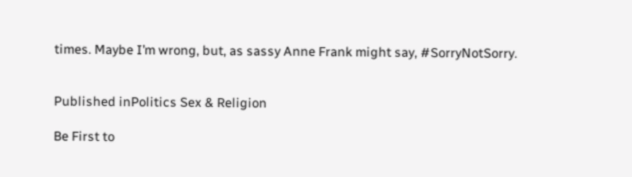times. Maybe I’m wrong, but, as sassy Anne Frank might say, #SorryNotSorry.


Published inPolitics Sex & Religion

Be First to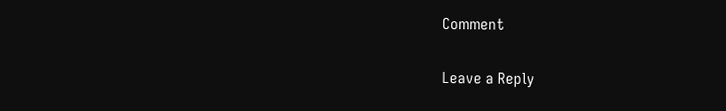Comment

Leave a Reply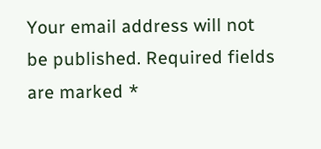Your email address will not be published. Required fields are marked *